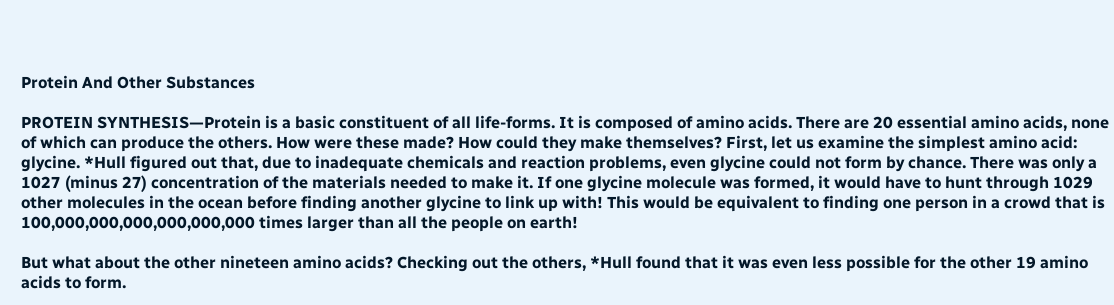Protein And Other Substances

PROTEIN SYNTHESIS—Protein is a basic constituent of all life-forms. It is composed of amino acids. There are 20 essential amino acids, none of which can produce the others. How were these made? How could they make themselves? First, let us examine the simplest amino acid: glycine. *Hull figured out that, due to inadequate chemicals and reaction problems, even glycine could not form by chance. There was only a 1027 (minus 27) concentration of the materials needed to make it. If one glycine molecule was formed, it would have to hunt through 1029 other molecules in the ocean before finding another glycine to link up with! This would be equivalent to finding one person in a crowd that is 100,000,000,000,000,000,000 times larger than all the people on earth!

But what about the other nineteen amino acids? Checking out the others, *Hull found that it was even less possible for the other 19 amino acids to form.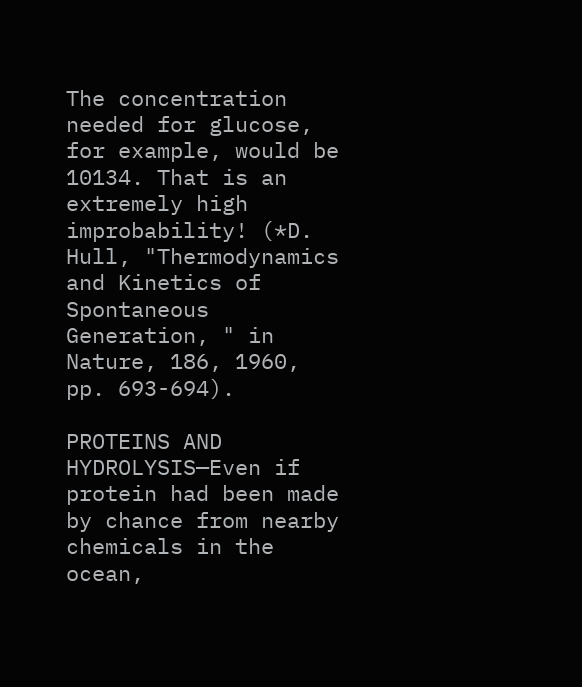The concentration needed for glucose, for example, would be 10134. That is an extremely high improbability! (*D. Hull, "Thermodynamics and Kinetics of Spontaneous Generation, " in Nature, 186, 1960, pp. 693-694).

PROTEINS AND HYDROLYSIS—Even if protein had been made by chance from nearby chemicals in the ocean,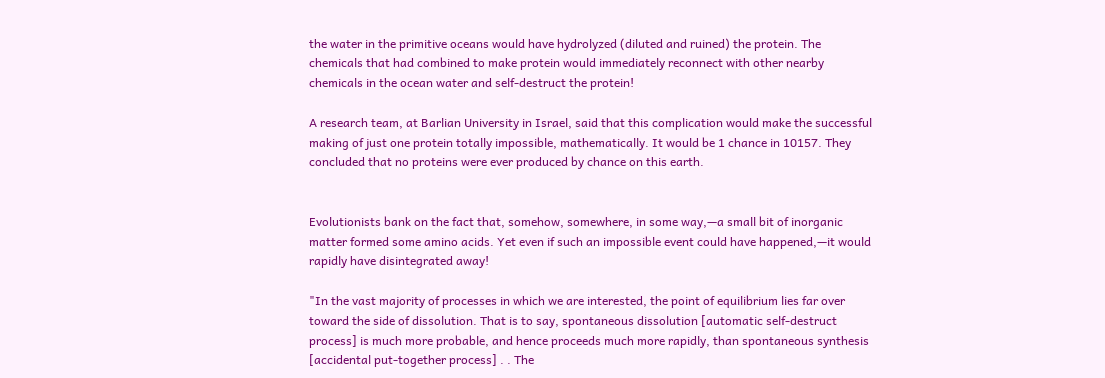the water in the primitive oceans would have hydrolyzed (diluted and ruined) the protein. The chemicals that had combined to make protein would immediately reconnect with other nearby chemicals in the ocean water and self-destruct the protein!

A research team, at Barlian University in Israel, said that this complication would make the successful making of just one protein totally impossible, mathematically. It would be 1 chance in 10157. They concluded that no proteins were ever produced by chance on this earth.


Evolutionists bank on the fact that, somehow, somewhere, in some way,—a small bit of inorganic matter formed some amino acids. Yet even if such an impossible event could have happened,—it would rapidly have disintegrated away!

"In the vast majority of processes in which we are interested, the point of equilibrium lies far over toward the side of dissolution. That is to say, spontaneous dissolution [automatic self-destruct process] is much more probable, and hence proceeds much more rapidly, than spontaneous synthesis [accidental put-together process] . . The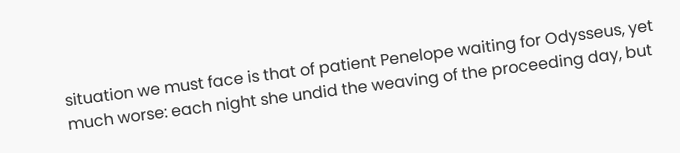situation we must face is that of patient Penelope waiting for Odysseus, yet much worse: each night she undid the weaving of the proceeding day, but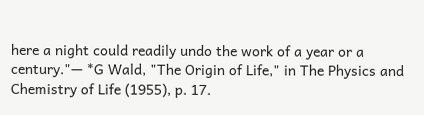here a night could readily undo the work of a year or a century."— *G Wald, "The Origin of Life," in The Physics and Chemistry of Life (1955), p. 17.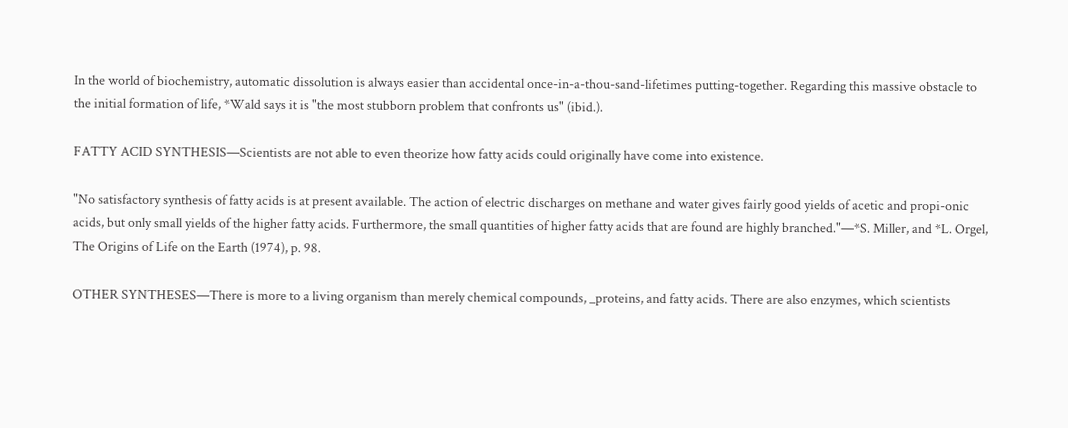In the world of biochemistry, automatic dissolution is always easier than accidental once-in-a-thou-sand-lifetimes putting-together. Regarding this massive obstacle to the initial formation of life, *Wald says it is "the most stubborn problem that confronts us" (ibid.).

FATTY ACID SYNTHESIS—Scientists are not able to even theorize how fatty acids could originally have come into existence.

"No satisfactory synthesis of fatty acids is at present available. The action of electric discharges on methane and water gives fairly good yields of acetic and propi-onic acids, but only small yields of the higher fatty acids. Furthermore, the small quantities of higher fatty acids that are found are highly branched."—*S. Miller, and *L. Orgel, The Origins of Life on the Earth (1974), p. 98.

OTHER SYNTHESES—There is more to a living organism than merely chemical compounds, _proteins, and fatty acids. There are also enzymes, which scientists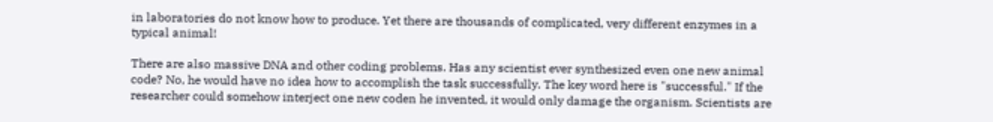in laboratories do not know how to produce. Yet there are thousands of complicated, very different enzymes in a typical animal!

There are also massive DNA and other coding problems. Has any scientist ever synthesized even one new animal code? No, he would have no idea how to accomplish the task successfully. The key word here is "successful." If the researcher could somehow interject one new coden he invented, it would only damage the organism. Scientists are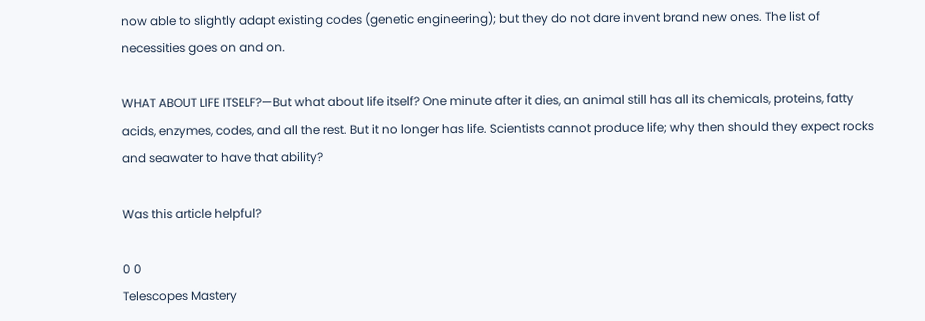now able to slightly adapt existing codes (genetic engineering); but they do not dare invent brand new ones. The list of necessities goes on and on.

WHAT ABOUT LIFE ITSELF?—But what about life itself? One minute after it dies, an animal still has all its chemicals, proteins, fatty acids, enzymes, codes, and all the rest. But it no longer has life. Scientists cannot produce life; why then should they expect rocks and seawater to have that ability?

Was this article helpful?

0 0
Telescopes Mastery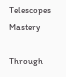Telescopes Mastery

Through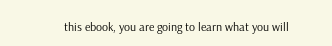this ebook, you are going to learn what you will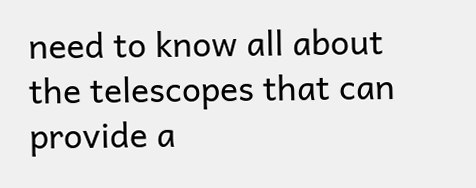need to know all about the telescopes that can provide a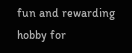fun and rewarding hobby for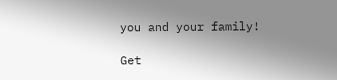you and your family!

Get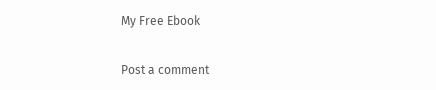My Free Ebook

Post a comment